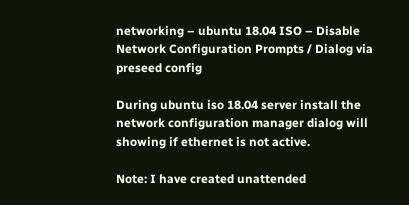networking – ubuntu 18.04 ISO – Disable Network Configuration Prompts / Dialog via preseed config

During ubuntu iso 18.04 server install the network configuration manager dialog will showing if ethernet is not active.

Note: I have created unattended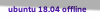ubuntu 18.04 offline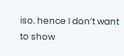iso. hence I don’t want to show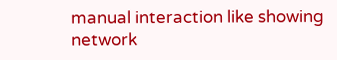manual interaction like showing network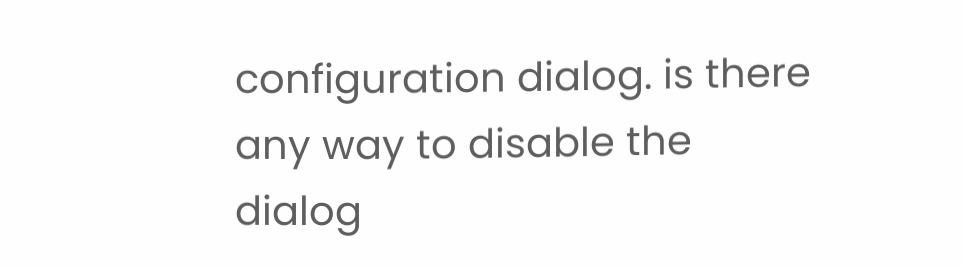configuration dialog. is there any way to disable the dialog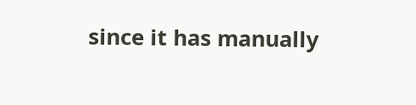since it has manually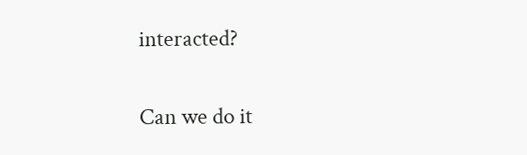interacted?

Can we do it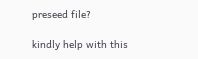preseed file?

kindly help with this